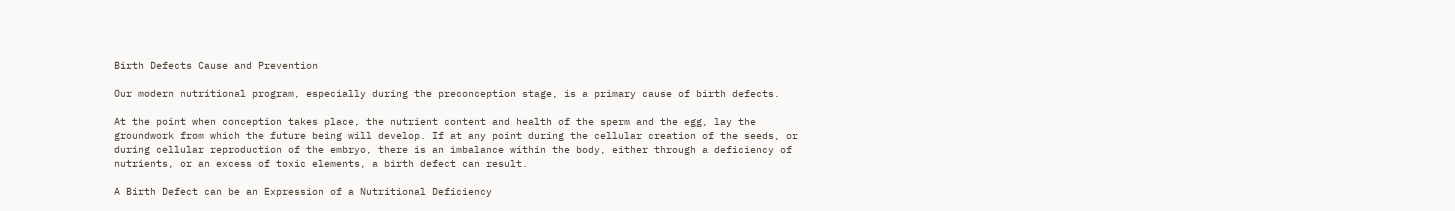Birth Defects Cause and Prevention

Our modern nutritional program, especially during the preconception stage, is a primary cause of birth defects.

At the point when conception takes place, the nutrient content and health of the sperm and the egg, lay the groundwork from which the future being will develop. If at any point during the cellular creation of the seeds, or during cellular reproduction of the embryo, there is an imbalance within the body, either through a deficiency of nutrients, or an excess of toxic elements, a birth defect can result.

A Birth Defect can be an Expression of a Nutritional Deficiency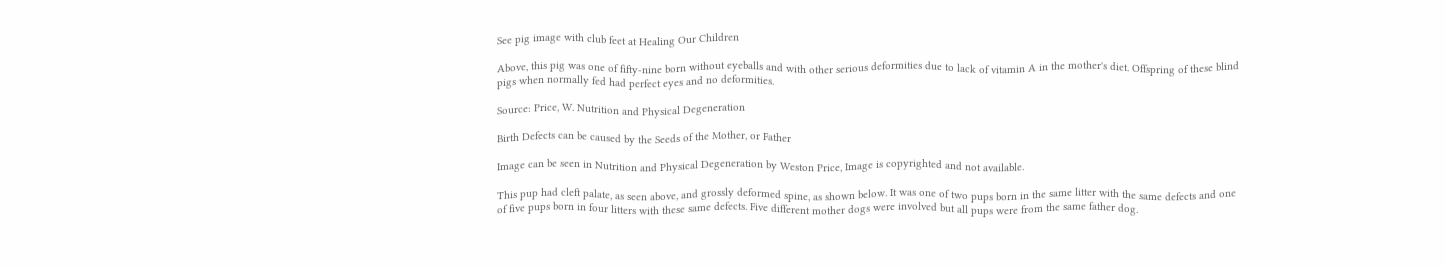See pig image with club feet at Healing Our Children

Above, this pig was one of fifty-nine born without eyeballs and with other serious deformities due to lack of vitamin A in the mother's diet. Offspring of these blind pigs when normally fed had perfect eyes and no deformities.

Source: Price, W. Nutrition and Physical Degeneration

Birth Defects can be caused by the Seeds of the Mother, or Father

Image can be seen in Nutrition and Physical Degeneration by Weston Price, Image is copyrighted and not available.

This pup had cleft palate, as seen above, and grossly deformed spine, as shown below. It was one of two pups born in the same litter with the same defects and one of five pups born in four litters with these same defects. Five different mother dogs were involved but all pups were from the same father dog.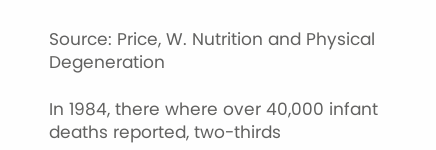Source: Price, W. Nutrition and Physical Degeneration

In 1984, there where over 40,000 infant deaths reported, two-thirds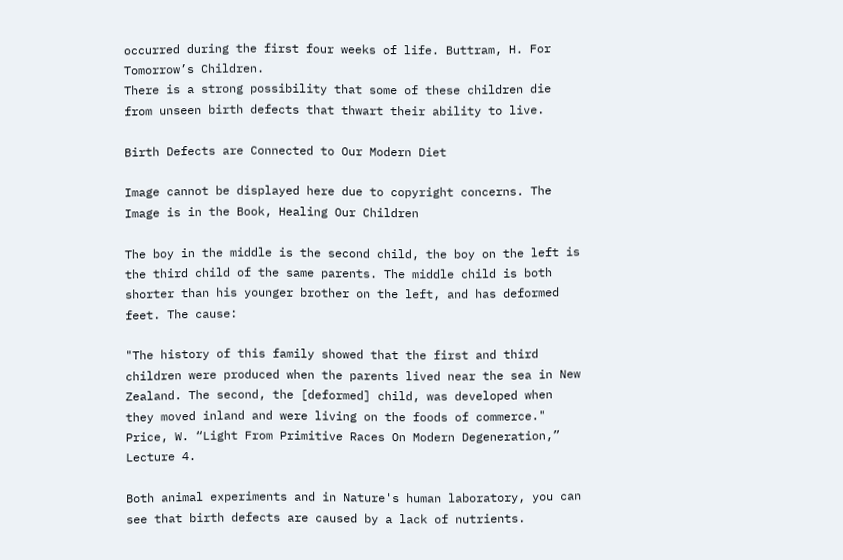occurred during the first four weeks of life. Buttram, H. For Tomorrow’s Children.
There is a strong possibility that some of these children die from unseen birth defects that thwart their ability to live.

Birth Defects are Connected to Our Modern Diet

Image cannot be displayed here due to copyright concerns. The Image is in the Book, Healing Our Children

The boy in the middle is the second child, the boy on the left is the third child of the same parents. The middle child is both shorter than his younger brother on the left, and has deformed feet. The cause:

"The history of this family showed that the first and third children were produced when the parents lived near the sea in New Zealand. The second, the [deformed] child, was developed when they moved inland and were living on the foods of commerce." Price, W. “Light From Primitive Races On Modern Degeneration,” Lecture 4.

Both animal experiments and in Nature's human laboratory, you can see that birth defects are caused by a lack of nutrients.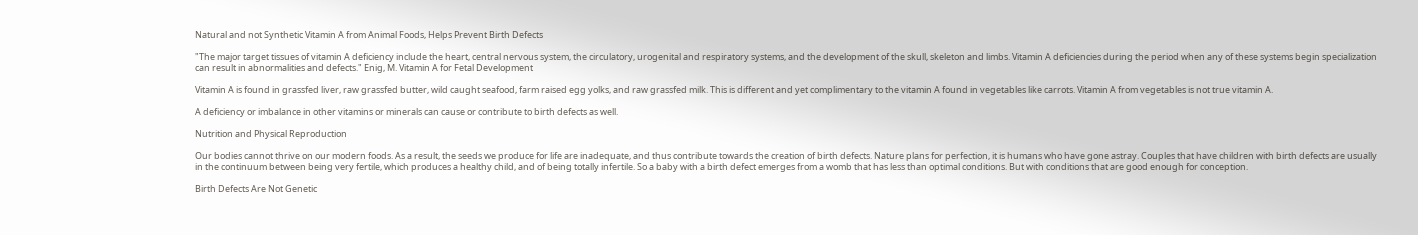Natural and not Synthetic Vitamin A from Animal Foods, Helps Prevent Birth Defects

"The major target tissues of vitamin A deficiency include the heart, central nervous system, the circulatory, urogenital and respiratory systems, and the development of the skull, skeleton and limbs. Vitamin A deficiencies during the period when any of these systems begin specialization can result in abnormalities and defects." Enig, M. Vitamin A for Fetal Development

Vitamin A is found in grassfed liver, raw grassfed butter, wild caught seafood, farm raised egg yolks, and raw grassfed milk. This is different and yet complimentary to the vitamin A found in vegetables like carrots. Vitamin A from vegetables is not true vitamin A.

A deficiency or imbalance in other vitamins or minerals can cause or contribute to birth defects as well.

Nutrition and Physical Reproduction

Our bodies cannot thrive on our modern foods. As a result, the seeds we produce for life are inadequate, and thus contribute towards the creation of birth defects. Nature plans for perfection, it is humans who have gone astray. Couples that have children with birth defects are usually in the continuum between being very fertile, which produces a healthy child, and of being totally infertile. So a baby with a birth defect emerges from a womb that has less than optimal conditions. But with conditions that are good enough for conception.

Birth Defects Are Not Genetic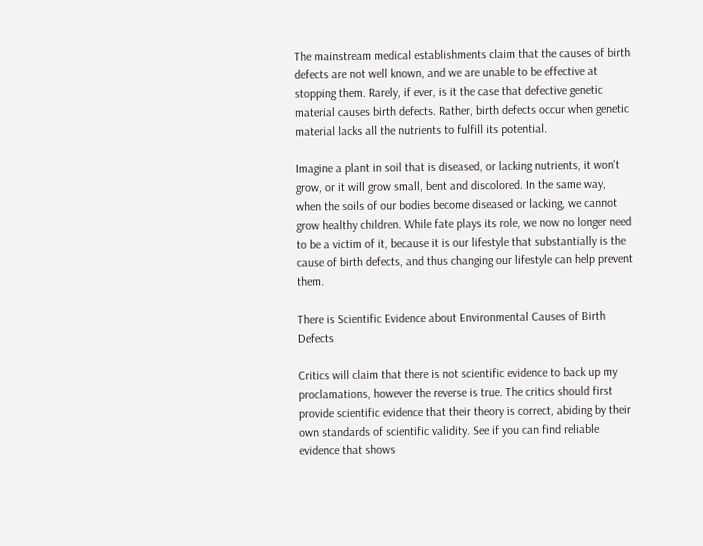The mainstream medical establishments claim that the causes of birth defects are not well known, and we are unable to be effective at stopping them. Rarely, if ever, is it the case that defective genetic material causes birth defects. Rather, birth defects occur when genetic material lacks all the nutrients to fulfill its potential.

Imagine a plant in soil that is diseased, or lacking nutrients, it won't grow, or it will grow small, bent and discolored. In the same way, when the soils of our bodies become diseased or lacking, we cannot grow healthy children. While fate plays its role, we now no longer need to be a victim of it, because it is our lifestyle that substantially is the cause of birth defects, and thus changing our lifestyle can help prevent them.

There is Scientific Evidence about Environmental Causes of Birth Defects

Critics will claim that there is not scientific evidence to back up my proclamations, however the reverse is true. The critics should first provide scientific evidence that their theory is correct, abiding by their own standards of scientific validity. See if you can find reliable evidence that shows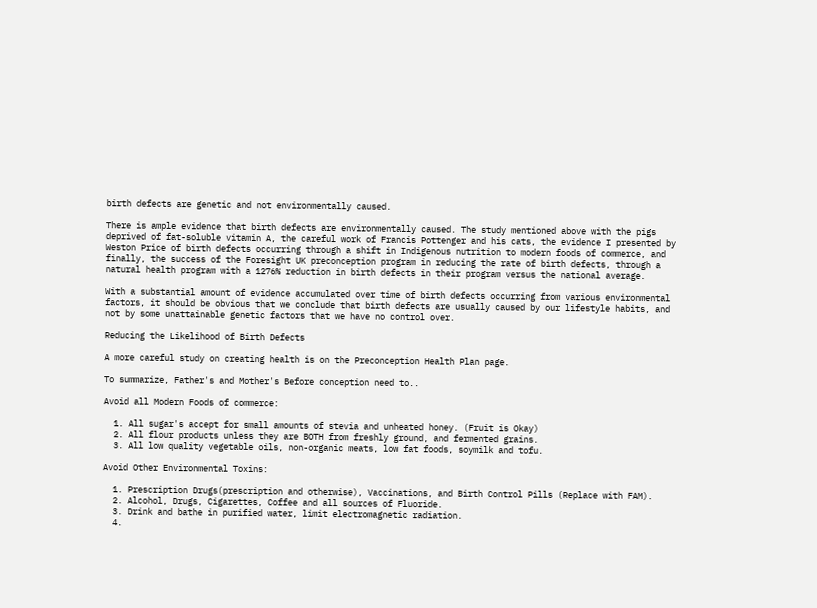birth defects are genetic and not environmentally caused.

There is ample evidence that birth defects are environmentally caused. The study mentioned above with the pigs deprived of fat-soluble vitamin A, the careful work of Francis Pottenger and his cats, the evidence I presented by Weston Price of birth defects occurring through a shift in Indigenous nutrition to modern foods of commerce, and finally, the success of the Foresight UK preconception program in reducing the rate of birth defects, through a natural health program with a 1276% reduction in birth defects in their program versus the national average.

With a substantial amount of evidence accumulated over time of birth defects occurring from various environmental factors, it should be obvious that we conclude that birth defects are usually caused by our lifestyle habits, and not by some unattainable genetic factors that we have no control over.

Reducing the Likelihood of Birth Defects

A more careful study on creating health is on the Preconception Health Plan page.

To summarize, Father's and Mother's Before conception need to..

Avoid all Modern Foods of commerce:

  1. All sugar's accept for small amounts of stevia and unheated honey. (Fruit is Okay)
  2. All flour products unless they are BOTH from freshly ground, and fermented grains.
  3. All low quality vegetable oils, non-organic meats, low fat foods, soymilk and tofu.

Avoid Other Environmental Toxins:

  1. Prescription Drugs(prescription and otherwise), Vaccinations, and Birth Control Pills (Replace with FAM).
  2. Alcohol, Drugs, Cigarettes, Coffee and all sources of Fluoride.
  3. Drink and bathe in purified water, limit electromagnetic radiation.
  4.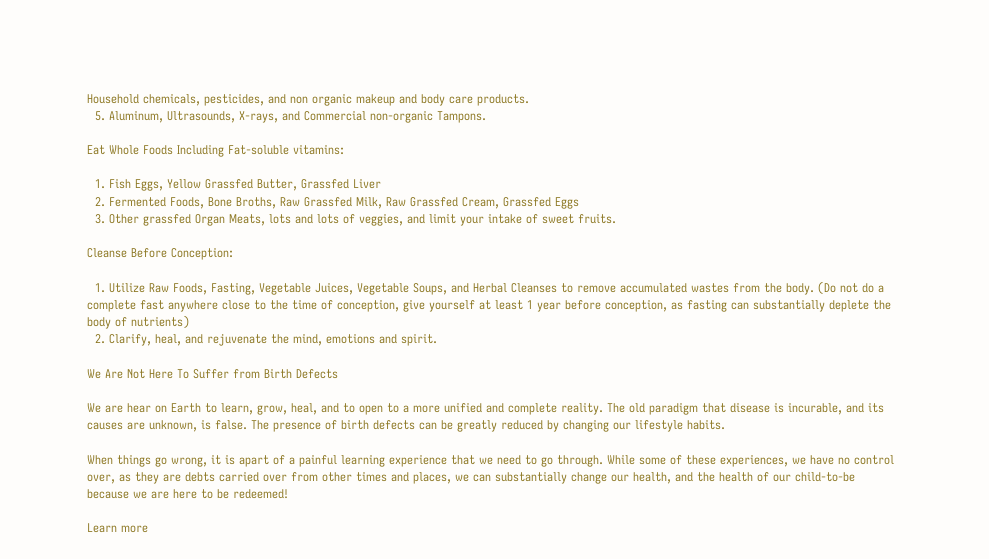Household chemicals, pesticides, and non organic makeup and body care products.
  5. Aluminum, Ultrasounds, X-rays, and Commercial non-organic Tampons.

Eat Whole Foods Including Fat-soluble vitamins:

  1. Fish Eggs, Yellow Grassfed Butter, Grassfed Liver
  2. Fermented Foods, Bone Broths, Raw Grassfed Milk, Raw Grassfed Cream, Grassfed Eggs
  3. Other grassfed Organ Meats, lots and lots of veggies, and limit your intake of sweet fruits.

Cleanse Before Conception:

  1. Utilize Raw Foods, Fasting, Vegetable Juices, Vegetable Soups, and Herbal Cleanses to remove accumulated wastes from the body. (Do not do a complete fast anywhere close to the time of conception, give yourself at least 1 year before conception, as fasting can substantially deplete the body of nutrients)
  2. Clarify, heal, and rejuvenate the mind, emotions and spirit.

We Are Not Here To Suffer from Birth Defects

We are hear on Earth to learn, grow, heal, and to open to a more unified and complete reality. The old paradigm that disease is incurable, and its causes are unknown, is false. The presence of birth defects can be greatly reduced by changing our lifestyle habits.

When things go wrong, it is apart of a painful learning experience that we need to go through. While some of these experiences, we have no control over, as they are debts carried over from other times and places, we can substantially change our health, and the health of our child-to-be because we are here to be redeemed!

Learn more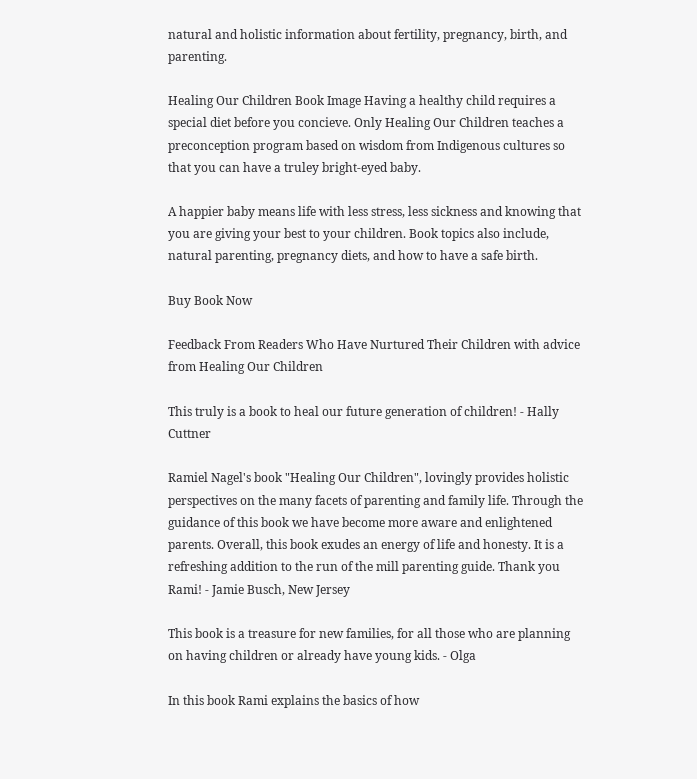natural and holistic information about fertility, pregnancy, birth, and parenting.

Healing Our Children Book Image Having a healthy child requires a special diet before you concieve. Only Healing Our Children teaches a preconception program based on wisdom from Indigenous cultures so that you can have a truley bright-eyed baby.

A happier baby means life with less stress, less sickness and knowing that you are giving your best to your children. Book topics also include, natural parenting, pregnancy diets, and how to have a safe birth.

Buy Book Now

Feedback From Readers Who Have Nurtured Their Children with advice from Healing Our Children

This truly is a book to heal our future generation of children! - Hally Cuttner

Ramiel Nagel's book "Healing Our Children", lovingly provides holistic perspectives on the many facets of parenting and family life. Through the guidance of this book we have become more aware and enlightened parents. Overall, this book exudes an energy of life and honesty. It is a refreshing addition to the run of the mill parenting guide. Thank you Rami! - Jamie Busch, New Jersey

This book is a treasure for new families, for all those who are planning on having children or already have young kids. - Olga

In this book Rami explains the basics of how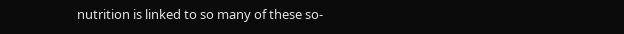nutrition is linked to so many of these so-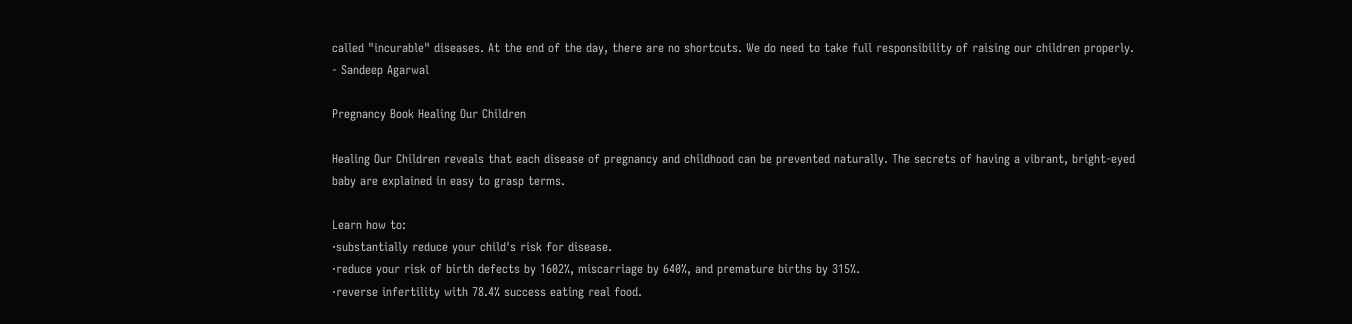called "incurable" diseases. At the end of the day, there are no shortcuts. We do need to take full responsibility of raising our children properly. - Sandeep Agarwal

Pregnancy Book Healing Our Children

Healing Our Children reveals that each disease of pregnancy and childhood can be prevented naturally. The secrets of having a vibrant, bright-eyed baby are explained in easy to grasp terms.

Learn how to:
·substantially reduce your child's risk for disease.
·reduce your risk of birth defects by 1602%, miscarriage by 640%, and premature births by 315%.
·reverse infertility with 78.4% success eating real food.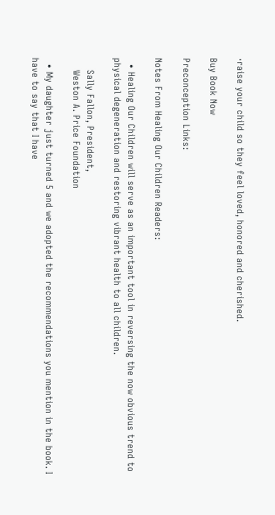·raise your child so they feel loved, honored and cherished.

Buy Book Now

Preconception Links:

Notes From Healing Our Children Readers:

  • Healing Our Children will serve as an important tool in reversing the now obvious trend to physical degeneration and restoring vibrant health to all children.

    Sally Fallon, President,
    Weston A. Price Foundation

  • My daughter just turned 5 and we adopted the recommendations you mention in the book. I have to say that I have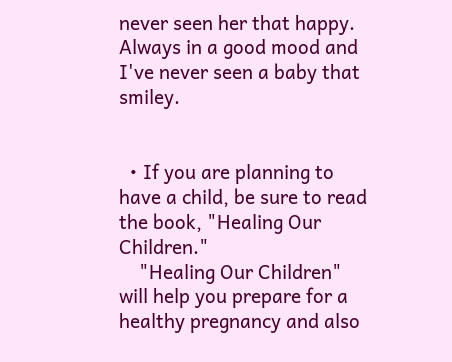never seen her that happy. Always in a good mood and I've never seen a baby that smiley.


  • If you are planning to have a child, be sure to read the book, "Healing Our Children."
    "Healing Our Children" will help you prepare for a healthy pregnancy and also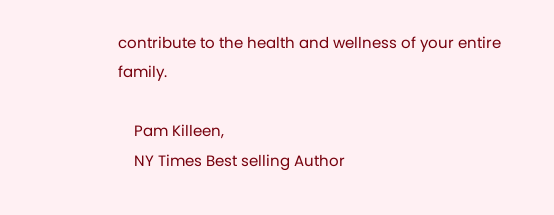contribute to the health and wellness of your entire family.

    Pam Killeen,
    NY Times Best selling Author